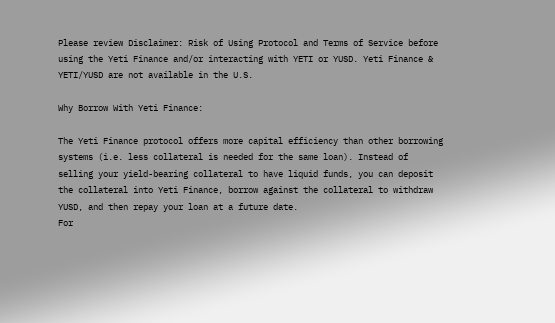Please review Disclaimer: Risk of Using Protocol and Terms of Service before using the Yeti Finance and/or interacting with YETI or YUSD. Yeti Finance & YETI/YUSD are not available in the U.S.

Why Borrow With Yeti Finance:

The Yeti Finance protocol offers more capital efficiency than other borrowing systems (i.e. less collateral is needed for the same loan). Instead of selling your yield-bearing collateral to have liquid funds, you can deposit the collateral into Yeti Finance, borrow against the collateral to withdraw YUSD, and then repay your loan at a future date.
For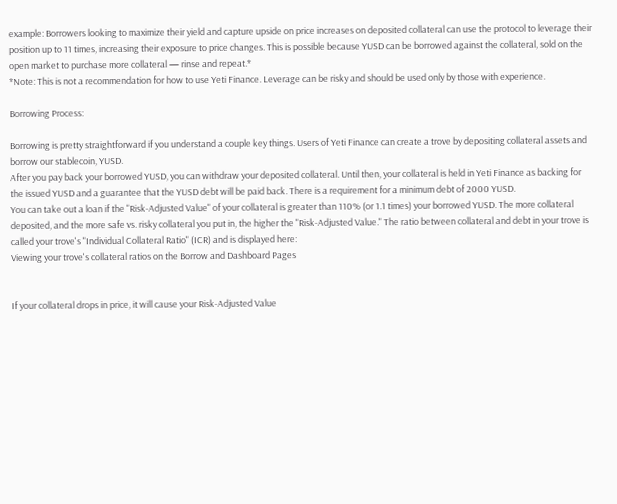example: Borrowers looking to maximize their yield and capture upside on price increases on deposited collateral can use the protocol to leverage their position up to 11 times, increasing their exposure to price changes. This is possible because YUSD can be borrowed against the collateral, sold on the open market to purchase more collateral — rinse and repeat.*
*Note: This is not a recommendation for how to use Yeti Finance. Leverage can be risky and should be used only by those with experience.

Borrowing Process:

Borrowing is pretty straightforward if you understand a couple key things. Users of Yeti Finance can create a trove by depositing collateral assets and borrow our stablecoin, YUSD.
After you pay back your borrowed YUSD, you can withdraw your deposited collateral. Until then, your collateral is held in Yeti Finance as backing for the issued YUSD and a guarantee that the YUSD debt will be paid back. There is a requirement for a minimum debt of 2000 YUSD.
You can take out a loan if the "Risk-Adjusted Value" of your collateral is greater than 110% (or 1.1 times) your borrowed YUSD. The more collateral deposited, and the more safe vs. risky collateral you put in, the higher the "Risk-Adjusted Value." The ratio between collateral and debt in your trove is called your trove's "Individual Collateral Ratio" (ICR) and is displayed here:
Viewing your trove's collateral ratios on the Borrow and Dashboard Pages


If your collateral drops in price, it will cause your Risk-Adjusted Value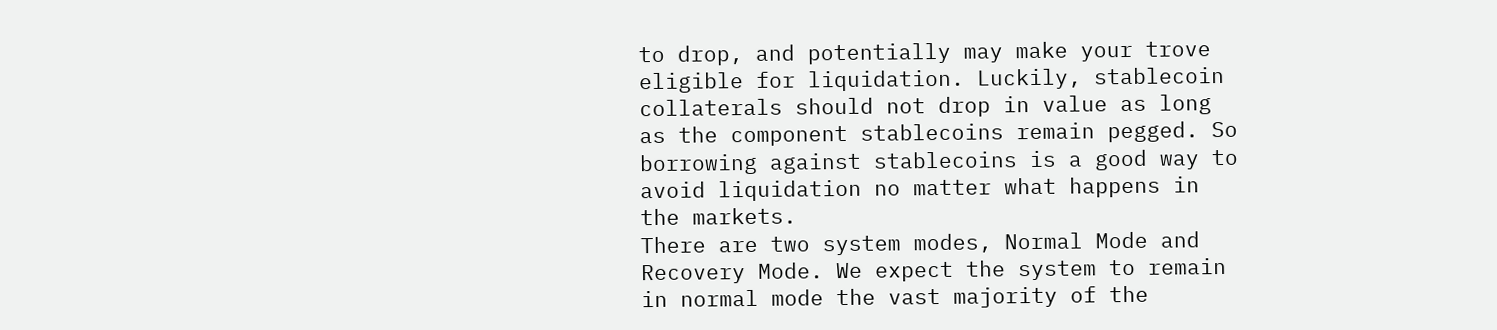to drop, and potentially may make your trove eligible for liquidation. Luckily, stablecoin collaterals should not drop in value as long as the component stablecoins remain pegged. So borrowing against stablecoins is a good way to avoid liquidation no matter what happens in the markets.
There are two system modes, Normal Mode and Recovery Mode. We expect the system to remain in normal mode the vast majority of the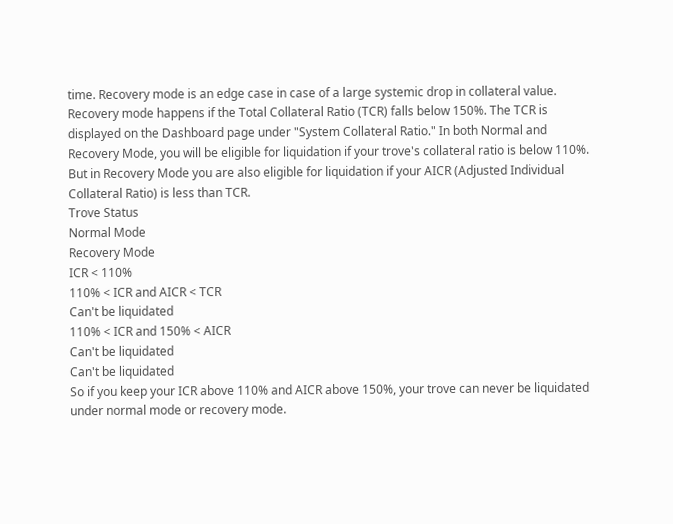time. Recovery mode is an edge case in case of a large systemic drop in collateral value. Recovery mode happens if the Total Collateral Ratio (TCR) falls below 150%. The TCR is displayed on the Dashboard page under "System Collateral Ratio." In both Normal and Recovery Mode, you will be eligible for liquidation if your trove's collateral ratio is below 110%. But in Recovery Mode you are also eligible for liquidation if your AICR (Adjusted Individual Collateral Ratio) is less than TCR.
Trove Status
Normal Mode
Recovery Mode
ICR < 110%
110% < ICR and AICR < TCR
Can't be liquidated
110% < ICR and 150% < AICR
Can't be liquidated
Can't be liquidated
So if you keep your ICR above 110% and AICR above 150%, your trove can never be liquidated under normal mode or recovery mode.